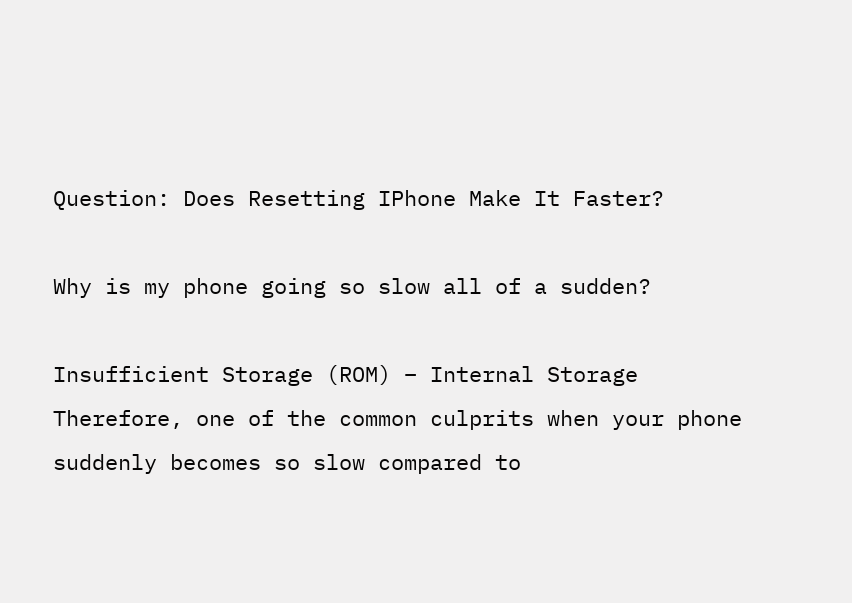Question: Does Resetting IPhone Make It Faster?

Why is my phone going so slow all of a sudden?

Insufficient Storage (ROM) – Internal Storage Therefore, one of the common culprits when your phone suddenly becomes so slow compared to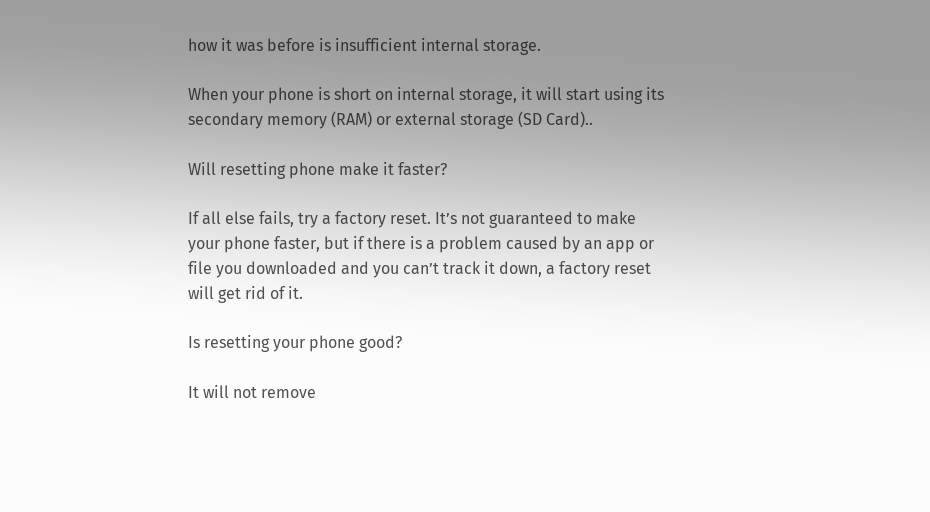how it was before is insufficient internal storage.

When your phone is short on internal storage, it will start using its secondary memory (RAM) or external storage (SD Card)..

Will resetting phone make it faster?

If all else fails, try a factory reset. It’s not guaranteed to make your phone faster, but if there is a problem caused by an app or file you downloaded and you can’t track it down, a factory reset will get rid of it.

Is resetting your phone good?

It will not remove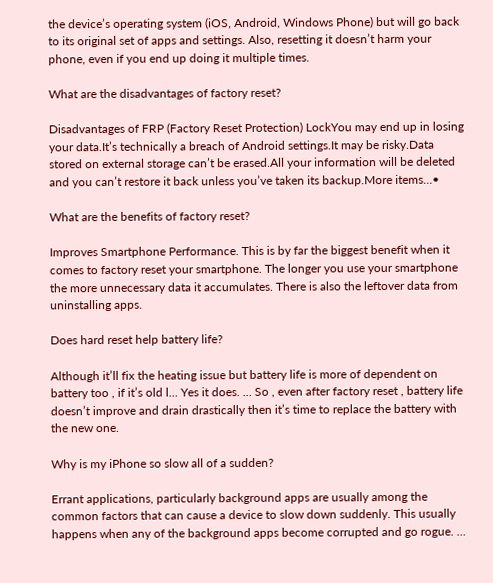the device’s operating system (iOS, Android, Windows Phone) but will go back to its original set of apps and settings. Also, resetting it doesn’t harm your phone, even if you end up doing it multiple times.

What are the disadvantages of factory reset?

Disadvantages of FRP (Factory Reset Protection) LockYou may end up in losing your data.It’s technically a breach of Android settings.It may be risky.Data stored on external storage can’t be erased.All your information will be deleted and you can’t restore it back unless you’ve taken its backup.More items…•

What are the benefits of factory reset?

Improves Smartphone Performance. This is by far the biggest benefit when it comes to factory reset your smartphone. The longer you use your smartphone the more unnecessary data it accumulates. There is also the leftover data from uninstalling apps.

Does hard reset help battery life?

Although it’ll fix the heating issue but battery life is more of dependent on battery too , if it’s old l… Yes it does. … So , even after factory reset , battery life doesn’t improve and drain drastically then it’s time to replace the battery with the new one.

Why is my iPhone so slow all of a sudden?

Errant applications, particularly background apps are usually among the common factors that can cause a device to slow down suddenly. This usually happens when any of the background apps become corrupted and go rogue. …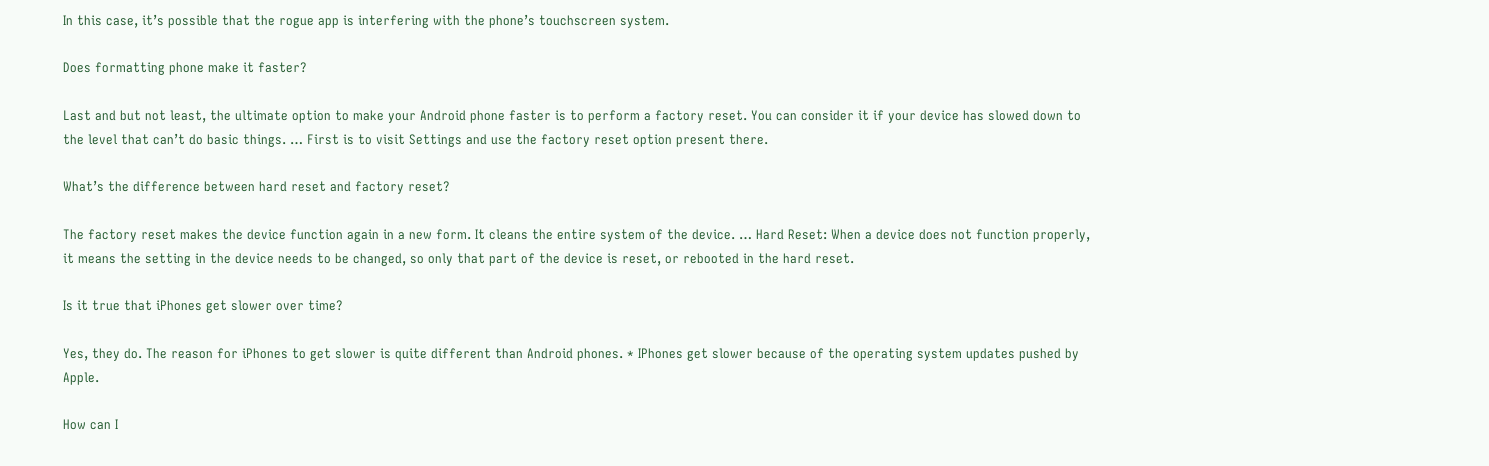In this case, it’s possible that the rogue app is interfering with the phone’s touchscreen system.

Does formatting phone make it faster?

Last and but not least, the ultimate option to make your Android phone faster is to perform a factory reset. You can consider it if your device has slowed down to the level that can’t do basic things. … First is to visit Settings and use the factory reset option present there.

What’s the difference between hard reset and factory reset?

The factory reset makes the device function again in a new form. It cleans the entire system of the device. … Hard Reset: When a device does not function properly, it means the setting in the device needs to be changed, so only that part of the device is reset, or rebooted in the hard reset.

Is it true that iPhones get slower over time?

Yes, they do. The reason for iPhones to get slower is quite different than Android phones. * IPhones get slower because of the operating system updates pushed by Apple.

How can I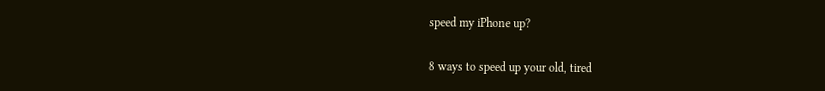speed my iPhone up?

8 ways to speed up your old, tired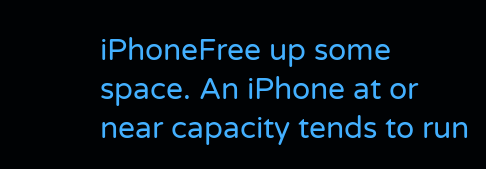iPhoneFree up some space. An iPhone at or near capacity tends to run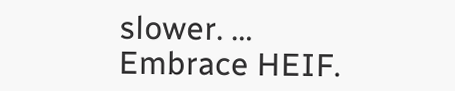slower. … Embrace HEIF.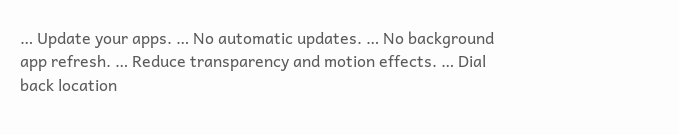… Update your apps. … No automatic updates. … No background app refresh. … Reduce transparency and motion effects. … Dial back location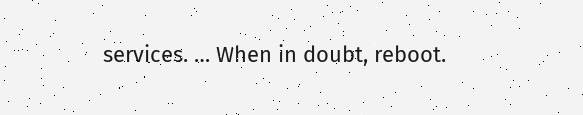services. … When in doubt, reboot.